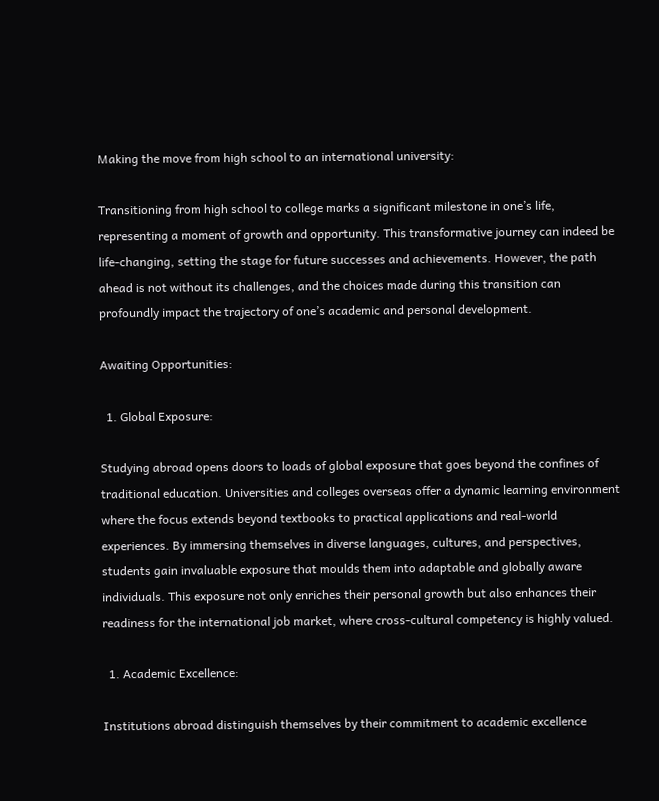Making the move from high school to an international university:

Transitioning from high school to college marks a significant milestone in one’s life, representing a moment of growth and opportunity. This transformative journey can indeed be life-changing, setting the stage for future successes and achievements. However, the path ahead is not without its challenges, and the choices made during this transition can profoundly impact the trajectory of one’s academic and personal development.

Awaiting Opportunities:

  1. Global Exposure:

Studying abroad opens doors to loads of global exposure that goes beyond the confines of traditional education. Universities and colleges overseas offer a dynamic learning environment where the focus extends beyond textbooks to practical applications and real-world experiences. By immersing themselves in diverse languages, cultures, and perspectives, students gain invaluable exposure that moulds them into adaptable and globally aware individuals. This exposure not only enriches their personal growth but also enhances their readiness for the international job market, where cross-cultural competency is highly valued.

  1. Academic Excellence:

Institutions abroad distinguish themselves by their commitment to academic excellence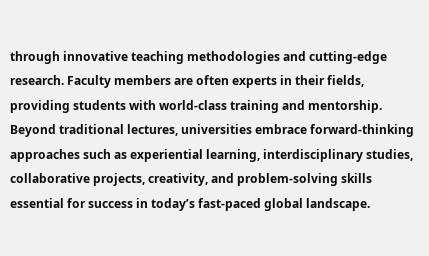through innovative teaching methodologies and cutting-edge research. Faculty members are often experts in their fields, providing students with world-class training and mentorship. Beyond traditional lectures, universities embrace forward-thinking approaches such as experiential learning, interdisciplinary studies, collaborative projects, creativity, and problem-solving skills essential for success in today’s fast-paced global landscape.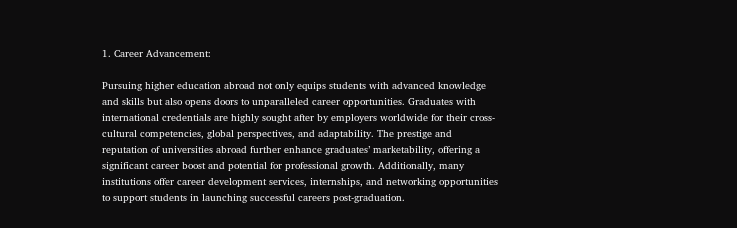1. Career Advancement:

Pursuing higher education abroad not only equips students with advanced knowledge and skills but also opens doors to unparalleled career opportunities. Graduates with international credentials are highly sought after by employers worldwide for their cross-cultural competencies, global perspectives, and adaptability. The prestige and reputation of universities abroad further enhance graduates’ marketability, offering a significant career boost and potential for professional growth. Additionally, many institutions offer career development services, internships, and networking opportunities to support students in launching successful careers post-graduation.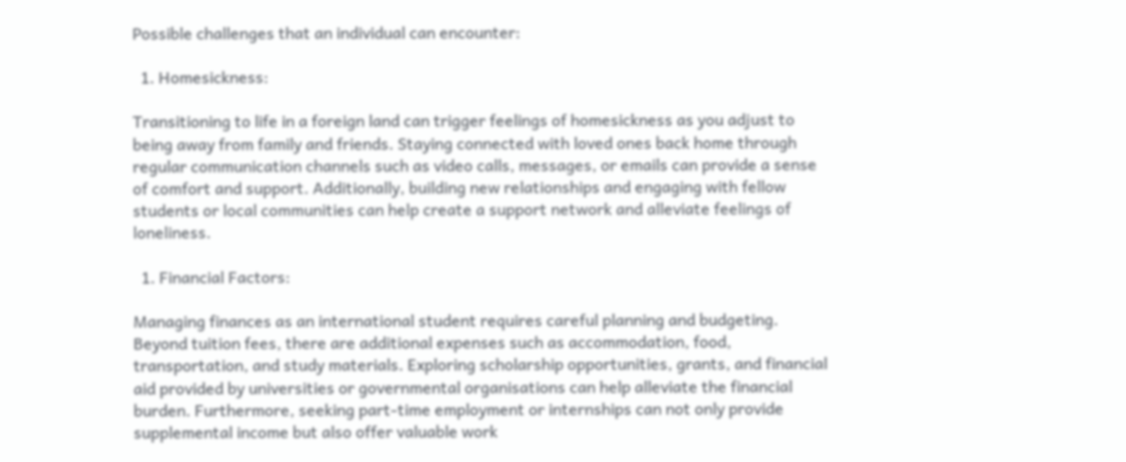Possible challenges that an individual can encounter:

  1. Homesickness:

Transitioning to life in a foreign land can trigger feelings of homesickness as you adjust to being away from family and friends. Staying connected with loved ones back home through regular communication channels such as video calls, messages, or emails can provide a sense of comfort and support. Additionally, building new relationships and engaging with fellow students or local communities can help create a support network and alleviate feelings of loneliness.

  1. Financial Factors:

Managing finances as an international student requires careful planning and budgeting. Beyond tuition fees, there are additional expenses such as accommodation, food, transportation, and study materials. Exploring scholarship opportunities, grants, and financial aid provided by universities or governmental organisations can help alleviate the financial burden. Furthermore, seeking part-time employment or internships can not only provide supplemental income but also offer valuable work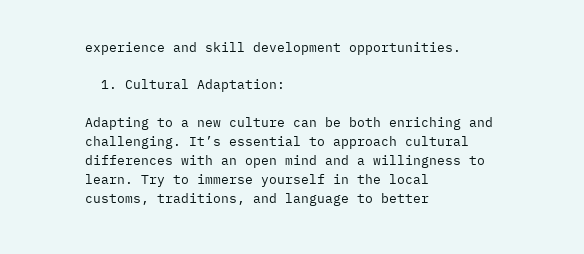experience and skill development opportunities.

  1. Cultural Adaptation:

Adapting to a new culture can be both enriching and challenging. It’s essential to approach cultural differences with an open mind and a willingness to learn. Try to immerse yourself in the local customs, traditions, and language to better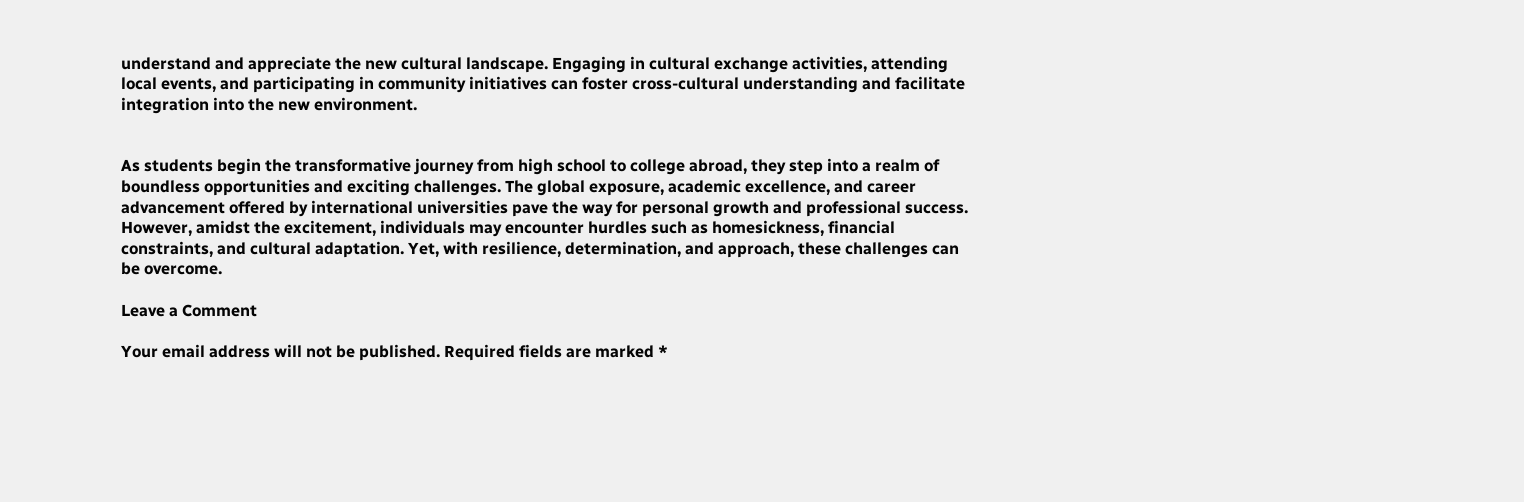understand and appreciate the new cultural landscape. Engaging in cultural exchange activities, attending local events, and participating in community initiatives can foster cross-cultural understanding and facilitate integration into the new environment.


As students begin the transformative journey from high school to college abroad, they step into a realm of boundless opportunities and exciting challenges. The global exposure, academic excellence, and career advancement offered by international universities pave the way for personal growth and professional success. However, amidst the excitement, individuals may encounter hurdles such as homesickness, financial constraints, and cultural adaptation. Yet, with resilience, determination, and approach, these challenges can be overcome.

Leave a Comment

Your email address will not be published. Required fields are marked *